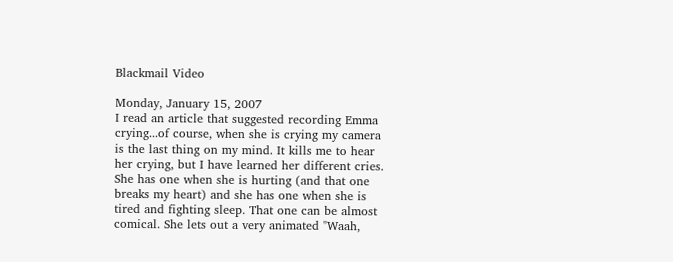Blackmail Video

Monday, January 15, 2007
I read an article that suggested recording Emma crying...of course, when she is crying my camera is the last thing on my mind. It kills me to hear her crying, but I have learned her different cries. She has one when she is hurting (and that one breaks my heart) and she has one when she is tired and fighting sleep. That one can be almost comical. She lets out a very animated "Waah,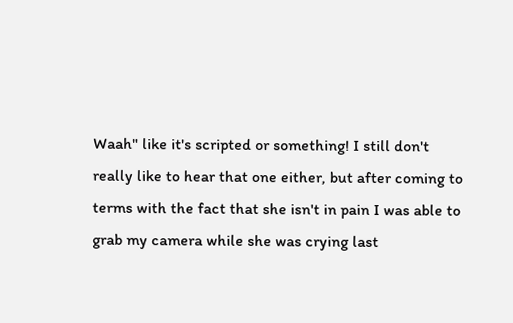Waah" like it's scripted or something! I still don't really like to hear that one either, but after coming to terms with the fact that she isn't in pain I was able to grab my camera while she was crying last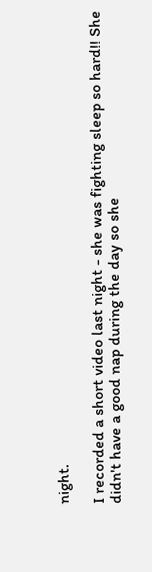night.

I recorded a short video last night - she was fighting sleep so hard!! She didn't have a good nap during the day so she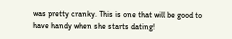was pretty cranky. This is one that will be good to have handy when she starts dating!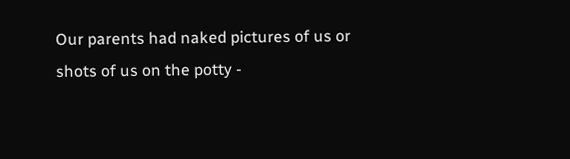Our parents had naked pictures of us or shots of us on the potty -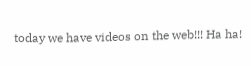today we have videos on the web!!! Ha ha!